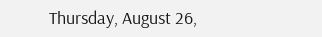Thursday, August 26,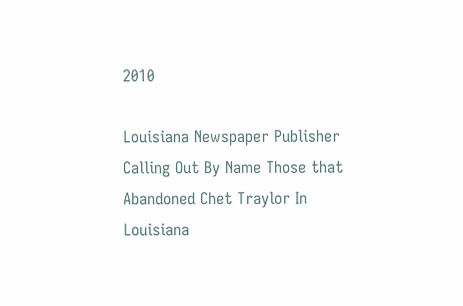2010

Louisiana Newspaper Publisher Calling Out By Name Those that Abandoned Chet Traylor In Louisiana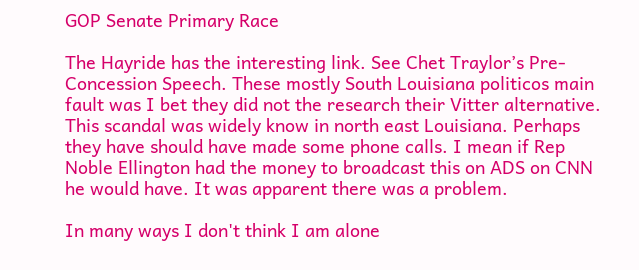GOP Senate Primary Race

The Hayride has the interesting link. See Chet Traylor’s Pre-Concession Speech. These mostly South Louisiana politicos main fault was I bet they did not the research their Vitter alternative. This scandal was widely know in north east Louisiana. Perhaps they have should have made some phone calls. I mean if Rep Noble Ellington had the money to broadcast this on ADS on CNN he would have. It was apparent there was a problem.

In many ways I don't think I am alone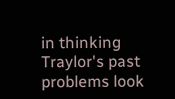in thinking Traylor's past problems look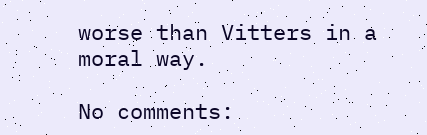worse than Vitters in a moral way.

No comments: